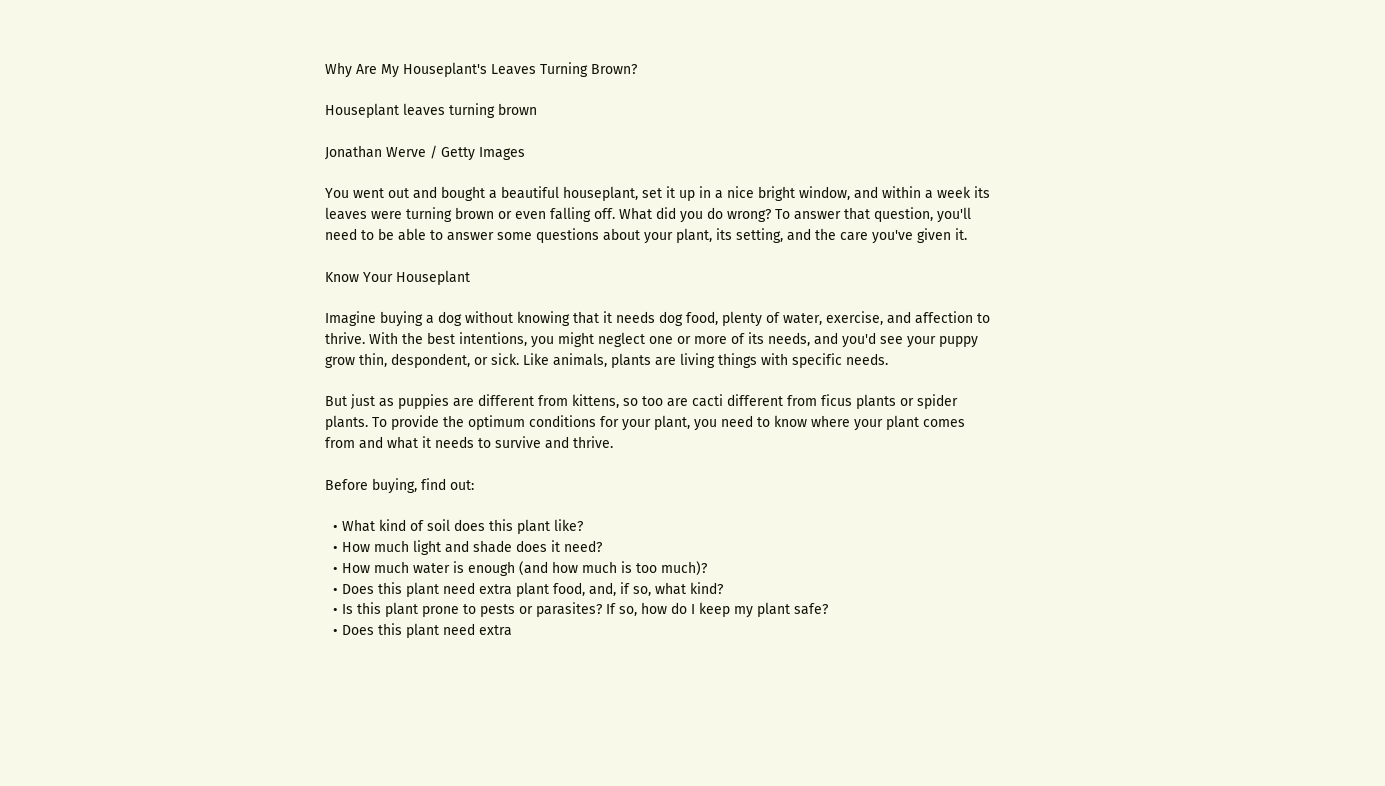Why Are My Houseplant's Leaves Turning Brown?

Houseplant leaves turning brown

Jonathan Werve / Getty Images

You went out and bought a beautiful houseplant, set it up in a nice bright window, and within a week its leaves were turning brown or even falling off. What did you do wrong? To answer that question, you'll need to be able to answer some questions about your plant, its setting, and the care you've given it.

Know Your Houseplant

Imagine buying a dog without knowing that it needs dog food, plenty of water, exercise, and affection to thrive. With the best intentions, you might neglect one or more of its needs, and you'd see your puppy grow thin, despondent, or sick. Like animals, plants are living things with specific needs.

But just as puppies are different from kittens, so too are cacti different from ficus plants or spider plants. To provide the optimum conditions for your plant, you need to know where your plant comes from and what it needs to survive and thrive.

Before buying, find out:

  • What kind of soil does this plant like?
  • How much light and shade does it need?
  • How much water is enough (and how much is too much)?
  • Does this plant need extra plant food, and, if so, what kind?
  • Is this plant prone to pests or parasites? If so, how do I keep my plant safe?
  • Does this plant need extra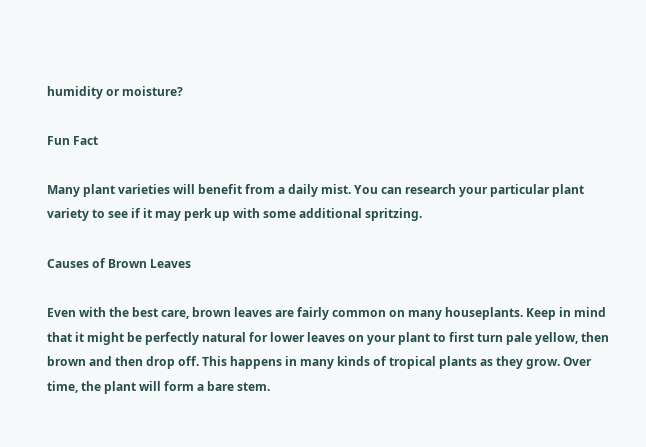humidity or moisture?

Fun Fact

Many plant varieties will benefit from a daily mist. You can research your particular plant variety to see if it may perk up with some additional spritzing.

Causes of Brown Leaves

Even with the best care, brown leaves are fairly common on many houseplants. Keep in mind that it might be perfectly natural for lower leaves on your plant to first turn pale yellow, then brown and then drop off. This happens in many kinds of tropical plants as they grow. Over time, the plant will form a bare stem.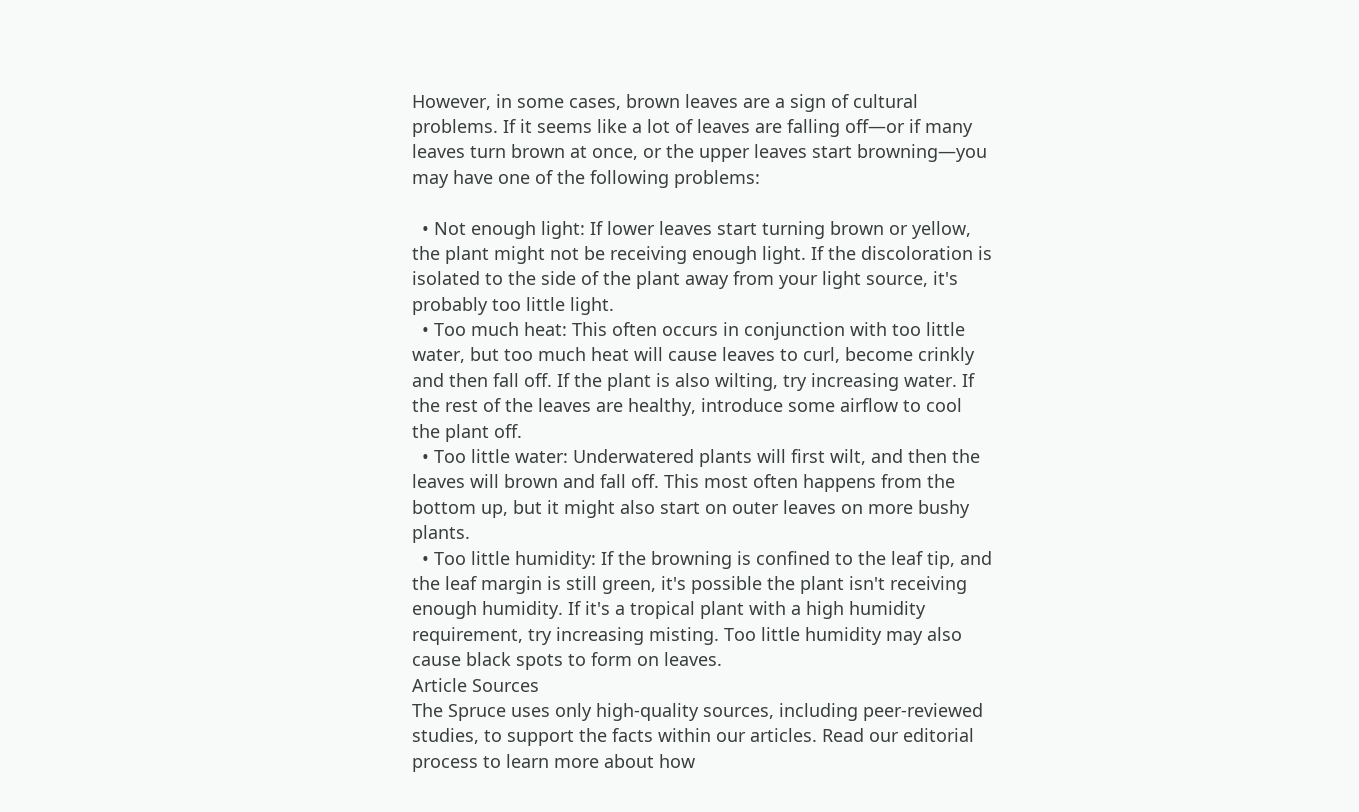However, in some cases, brown leaves are a sign of cultural problems. If it seems like a lot of leaves are falling off—or if many leaves turn brown at once, or the upper leaves start browning—you may have one of the following problems:

  • Not enough light: If lower leaves start turning brown or yellow, the plant might not be receiving enough light. If the discoloration is isolated to the side of the plant away from your light source, it's probably too little light.
  • Too much heat: This often occurs in conjunction with too little water, but too much heat will cause leaves to curl, become crinkly and then fall off. If the plant is also wilting, try increasing water. If the rest of the leaves are healthy, introduce some airflow to cool the plant off.
  • Too little water: Underwatered plants will first wilt, and then the leaves will brown and fall off. This most often happens from the bottom up, but it might also start on outer leaves on more bushy plants.
  • Too little humidity: If the browning is confined to the leaf tip, and the leaf margin is still green, it's possible the plant isn't receiving enough humidity. If it's a tropical plant with a high humidity requirement, try increasing misting. Too little humidity may also cause black spots to form on leaves.
Article Sources
The Spruce uses only high-quality sources, including peer-reviewed studies, to support the facts within our articles. Read our editorial process to learn more about how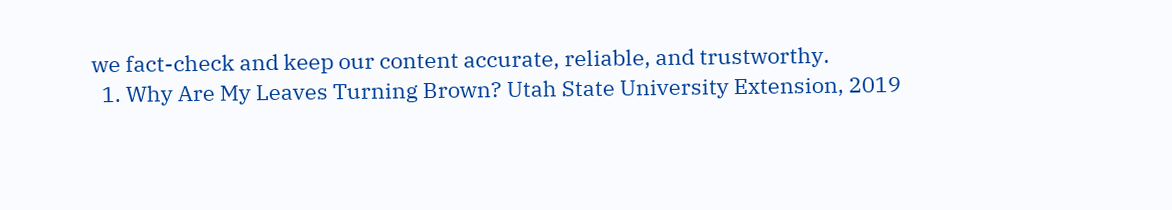we fact-check and keep our content accurate, reliable, and trustworthy.
  1. Why Are My Leaves Turning Brown? Utah State University Extension, 2019